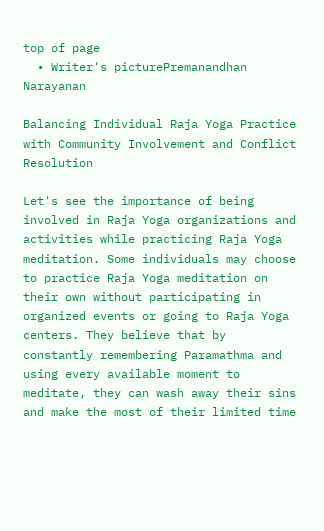top of page
  • Writer's picturePremanandhan Narayanan

Balancing Individual Raja Yoga Practice with Community Involvement and Conflict Resolution

Let's see the importance of being involved in Raja Yoga organizations and activities while practicing Raja Yoga meditation. Some individuals may choose to practice Raja Yoga meditation on their own without participating in organized events or going to Raja Yoga centers. They believe that by constantly remembering Paramathma and using every available moment to meditate, they can wash away their sins and make the most of their limited time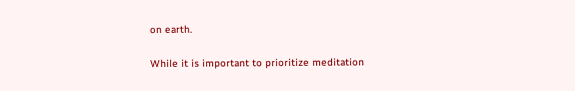on earth.

While it is important to prioritize meditation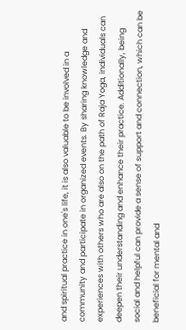and spiritual practice in one's life, it is also valuable to be involved in a community and participate in organized events. By sharing knowledge and experiences with others who are also on the path of Raja Yoga, individuals can deepen their understanding and enhance their practice. Additionally, being social and helpful can provide a sense of support and connection, which can be beneficial for mental and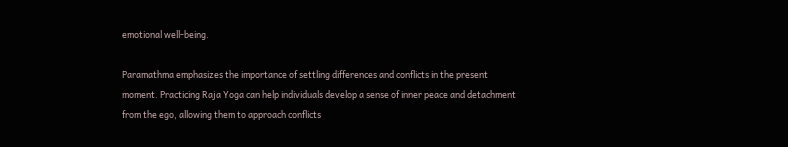emotional well-being.

Paramathma emphasizes the importance of settling differences and conflicts in the present moment. Practicing Raja Yoga can help individuals develop a sense of inner peace and detachment from the ego, allowing them to approach conflicts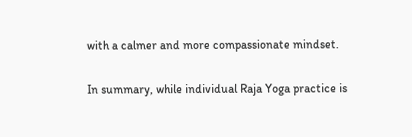with a calmer and more compassionate mindset.

In summary, while individual Raja Yoga practice is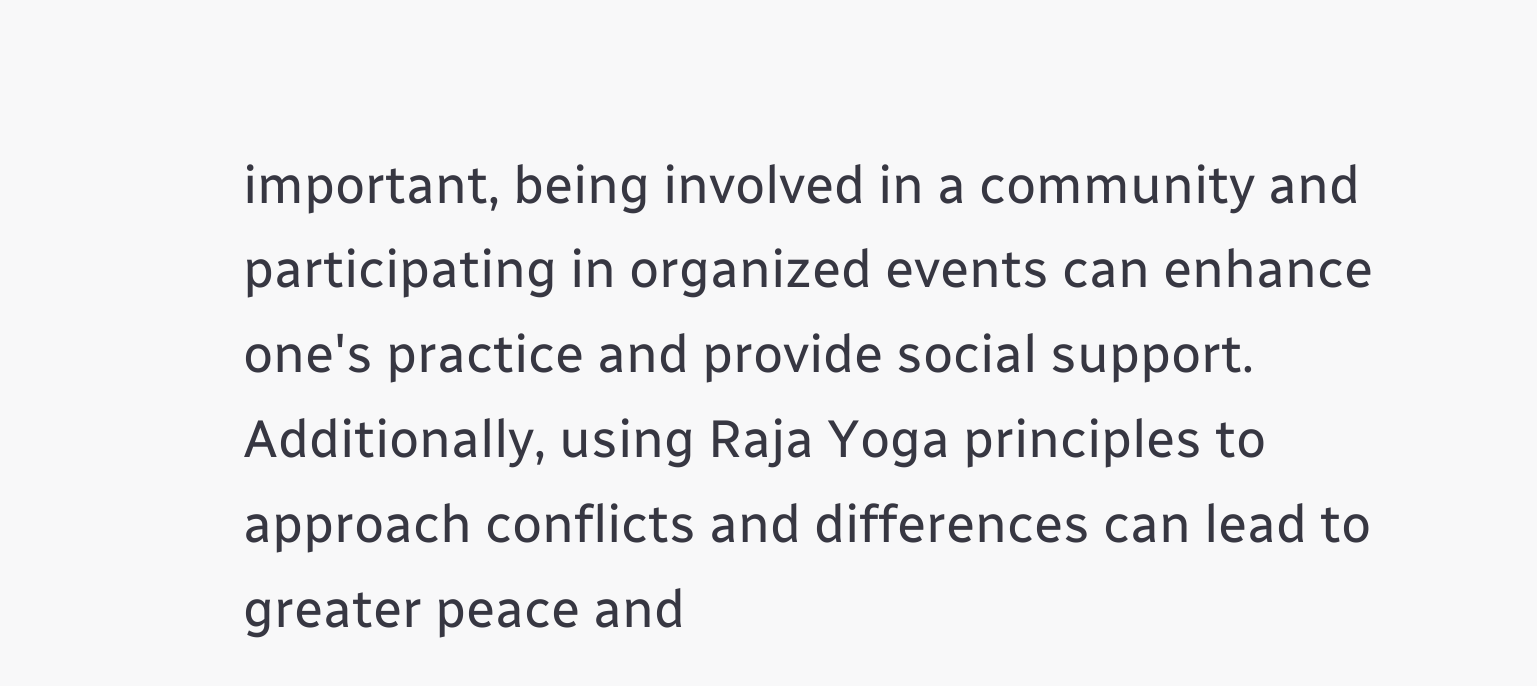important, being involved in a community and participating in organized events can enhance one's practice and provide social support. Additionally, using Raja Yoga principles to approach conflicts and differences can lead to greater peace and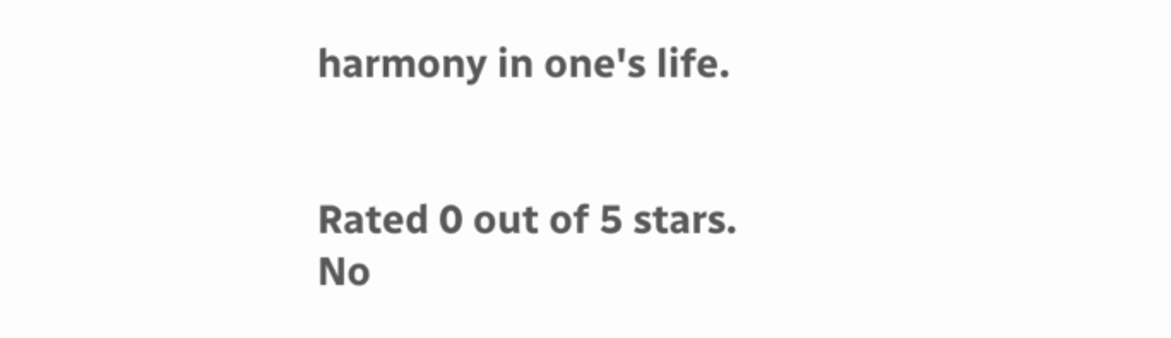harmony in one's life.


Rated 0 out of 5 stars.
No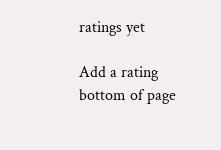ratings yet

Add a rating
bottom of page